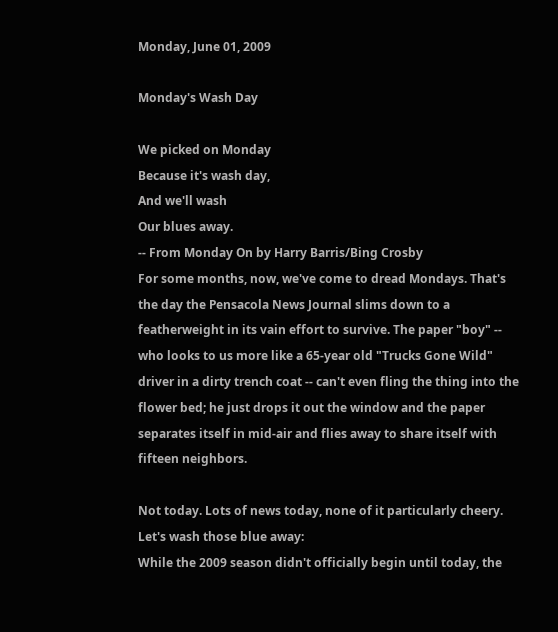Monday, June 01, 2009

Monday's Wash Day

We picked on Monday
Because it's wash day,
And we'll wash
Our blues away.
-- From Monday On by Harry Barris/Bing Crosby
For some months, now, we've come to dread Mondays. That's the day the Pensacola News Journal slims down to a featherweight in its vain effort to survive. The paper "boy" -- who looks to us more like a 65-year old "Trucks Gone Wild" driver in a dirty trench coat -- can't even fling the thing into the flower bed; he just drops it out the window and the paper separates itself in mid-air and flies away to share itself with fifteen neighbors.

Not today. Lots of news today, none of it particularly cheery. Let's wash those blue away:
While the 2009 season didn't officially begin until today, the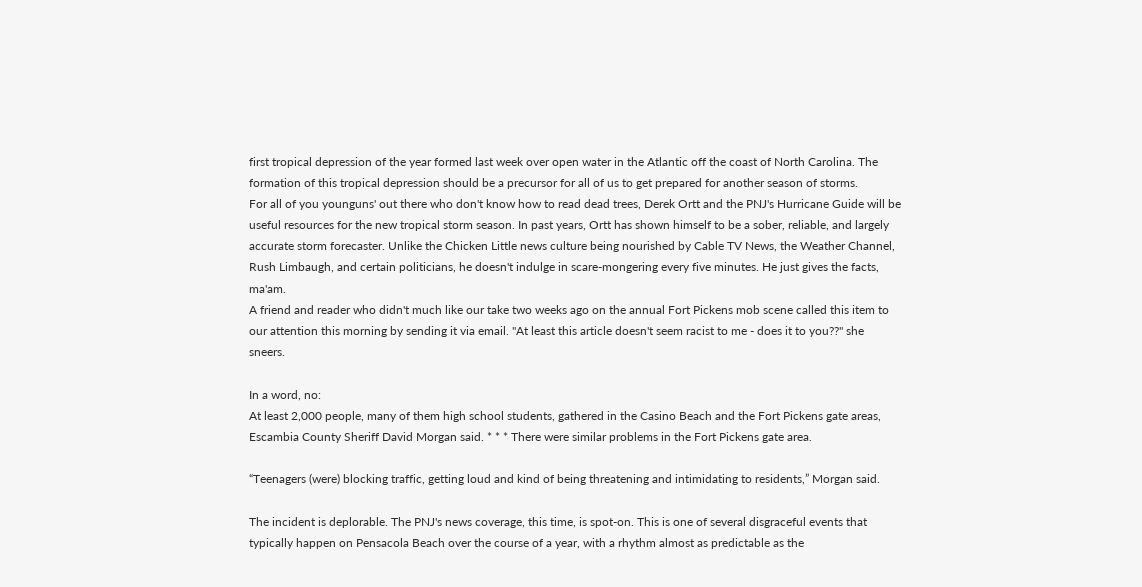first tropical depression of the year formed last week over open water in the Atlantic off the coast of North Carolina. The formation of this tropical depression should be a precursor for all of us to get prepared for another season of storms.
For all of you younguns' out there who don't know how to read dead trees, Derek Ortt and the PNJ's Hurricane Guide will be useful resources for the new tropical storm season. In past years, Ortt has shown himself to be a sober, reliable, and largely accurate storm forecaster. Unlike the Chicken Little news culture being nourished by Cable TV News, the Weather Channel, Rush Limbaugh, and certain politicians, he doesn't indulge in scare-mongering every five minutes. He just gives the facts, ma'am.
A friend and reader who didn't much like our take two weeks ago on the annual Fort Pickens mob scene called this item to our attention this morning by sending it via email. "At least this article doesn't seem racist to me - does it to you??" she sneers.

In a word, no:
At least 2,000 people, many of them high school students, gathered in the Casino Beach and the Fort Pickens gate areas, Escambia County Sheriff David Morgan said. * * * There were similar problems in the Fort Pickens gate area.

“Teenagers (were) blocking traffic, getting loud and kind of being threatening and intimidating to residents,” Morgan said.

The incident is deplorable. The PNJ's news coverage, this time, is spot-on. This is one of several disgraceful events that typically happen on Pensacola Beach over the course of a year, with a rhythm almost as predictable as the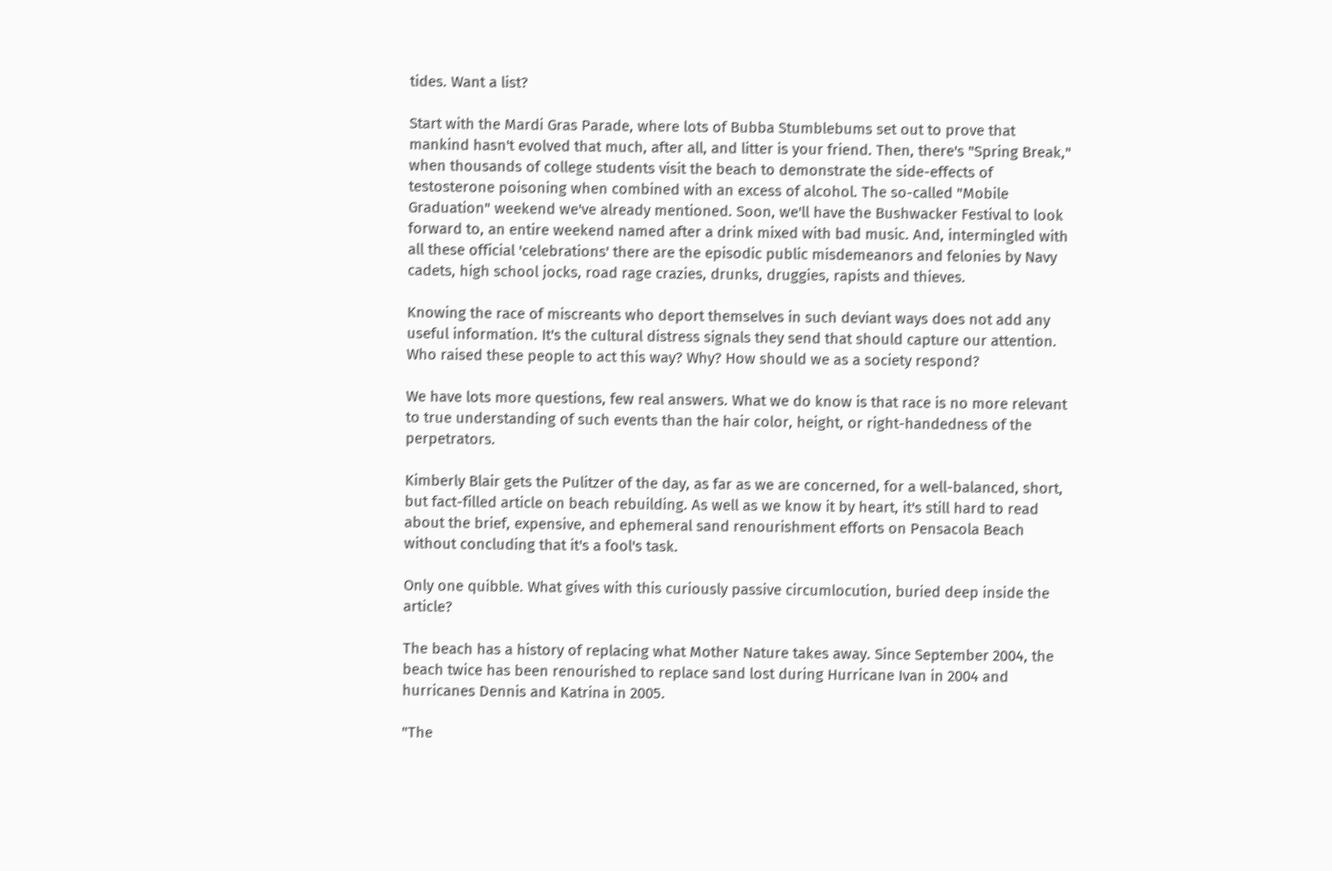tides. Want a list?

Start with the Mardi Gras Parade, where lots of Bubba Stumblebums set out to prove that mankind hasn't evolved that much, after all, and litter is your friend. Then, there's "Spring Break," when thousands of college students visit the beach to demonstrate the side-effects of testosterone poisoning when combined with an excess of alcohol. The so-called "Mobile Graduation" weekend we've already mentioned. Soon, we'll have the Bushwacker Festival to look forward to, an entire weekend named after a drink mixed with bad music. And, intermingled with all these official 'celebrations' there are the episodic public misdemeanors and felonies by Navy cadets, high school jocks, road rage crazies, drunks, druggies, rapists and thieves.

Knowing the race of miscreants who deport themselves in such deviant ways does not add any useful information. It's the cultural distress signals they send that should capture our attention. Who raised these people to act this way? Why? How should we as a society respond?

We have lots more questions, few real answers. What we do know is that race is no more relevant to true understanding of such events than the hair color, height, or right-handedness of the perpetrators.

Kimberly Blair gets the Pulitzer of the day, as far as we are concerned, for a well-balanced, short, but fact-filled article on beach rebuilding. As well as we know it by heart, it's still hard to read about the brief, expensive, and ephemeral sand renourishment efforts on Pensacola Beach without concluding that it's a fool's task.

Only one quibble. What gives with this curiously passive circumlocution, buried deep inside the article?

The beach has a history of replacing what Mother Nature takes away. Since September 2004, the beach twice has been renourished to replace sand lost during Hurricane Ivan in 2004 and hurricanes Dennis and Katrina in 2005.

"The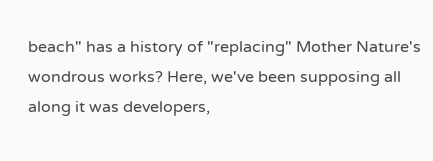beach" has a history of "replacing" Mother Nature's wondrous works? Here, we've been supposing all along it was developers,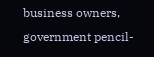business owners, government pencil-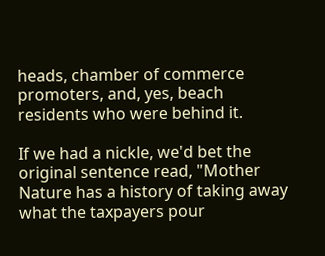heads, chamber of commerce promoters, and, yes, beach residents who were behind it.

If we had a nickle, we'd bet the original sentence read, "Mother Nature has a history of taking away what the taxpayers pour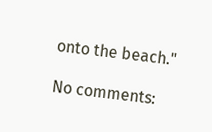onto the beach."

No comments: